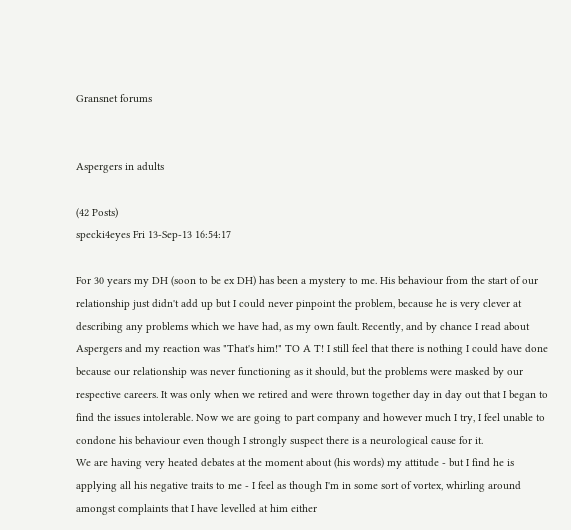Gransnet forums


Aspergers in adults

(42 Posts)
specki4eyes Fri 13-Sep-13 16:54:17

For 30 years my DH (soon to be ex DH) has been a mystery to me. His behaviour from the start of our relationship just didn't add up but I could never pinpoint the problem, because he is very clever at describing any problems which we have had, as my own fault. Recently, and by chance I read about Aspergers and my reaction was "That's him!" TO A T! I still feel that there is nothing I could have done because our relationship was never functioning as it should, but the problems were masked by our respective careers. It was only when we retired and were thrown together day in day out that I began to find the issues intolerable. Now we are going to part company and however much I try, I feel unable to condone his behaviour even though I strongly suspect there is a neurological cause for it.
We are having very heated debates at the moment about (his words) my attitude - but I find he is applying all his negative traits to me - I feel as though I'm in some sort of vortex, whirling around amongst complaints that I have levelled at him either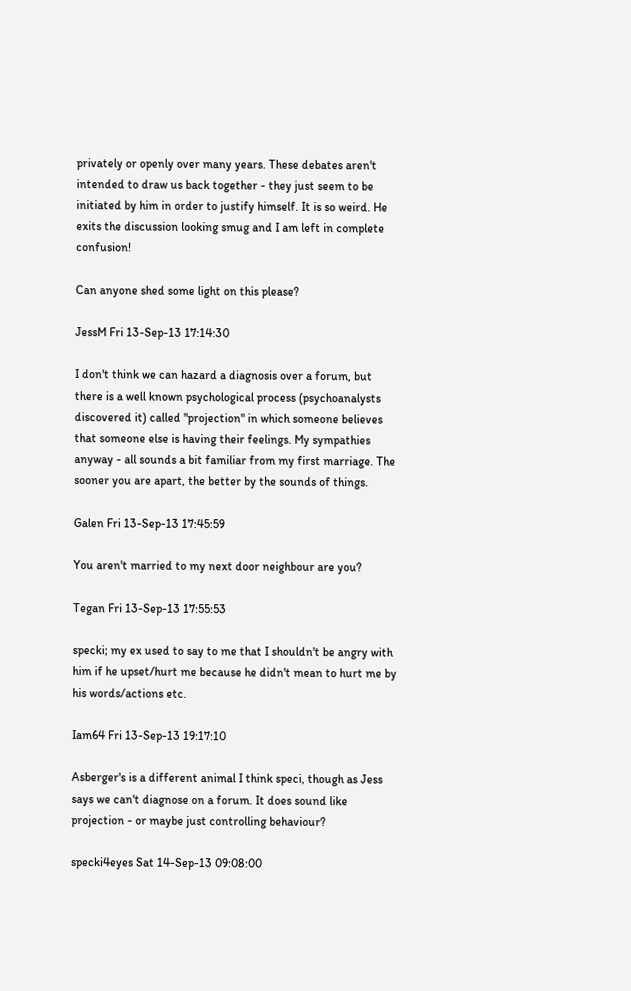privately or openly over many years. These debates aren't intended to draw us back together - they just seem to be initiated by him in order to justify himself. It is so weird. He exits the discussion looking smug and I am left in complete confusion!

Can anyone shed some light on this please?

JessM Fri 13-Sep-13 17:14:30

I don't think we can hazard a diagnosis over a forum, but there is a well known psychological process (psychoanalysts discovered it) called "projection" in which someone believes that someone else is having their feelings. My sympathies anyway - all sounds a bit familiar from my first marriage. The sooner you are apart, the better by the sounds of things.

Galen Fri 13-Sep-13 17:45:59

You aren't married to my next door neighbour are you?

Tegan Fri 13-Sep-13 17:55:53

specki; my ex used to say to me that I shouldn't be angry with him if he upset/hurt me because he didn't mean to hurt me by his words/actions etc.

Iam64 Fri 13-Sep-13 19:17:10

Asberger's is a different animal I think speci, though as Jess says we can't diagnose on a forum. It does sound like projection - or maybe just controlling behaviour?

specki4eyes Sat 14-Sep-13 09:08:00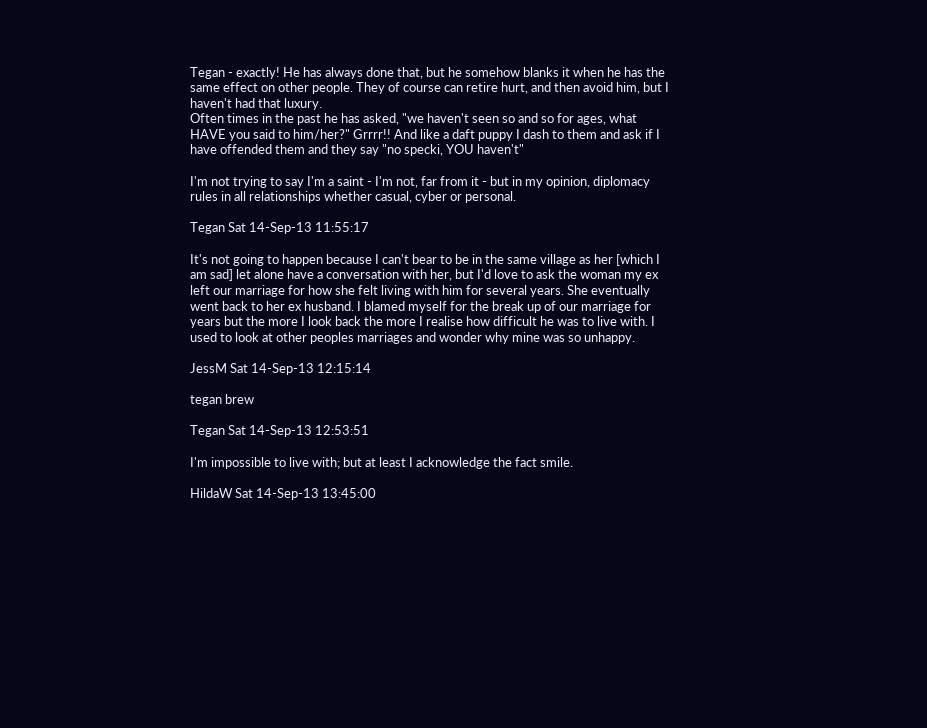Tegan - exactly! He has always done that, but he somehow blanks it when he has the same effect on other people. They of course can retire hurt, and then avoid him, but I haven't had that luxury.
Often times in the past he has asked, "we haven't seen so and so for ages, what HAVE you said to him/her?" Grrrr!! And like a daft puppy I dash to them and ask if I have offended them and they say "no specki, YOU haven't"

I'm not trying to say I'm a saint - I'm not, far from it - but in my opinion, diplomacy rules in all relationships whether casual, cyber or personal.

Tegan Sat 14-Sep-13 11:55:17

It's not going to happen because I can't bear to be in the same village as her [which I am sad] let alone have a conversation with her, but I'd love to ask the woman my ex left our marriage for how she felt living with him for several years. She eventually went back to her ex husband. I blamed myself for the break up of our marriage for years but the more I look back the more I realise how difficult he was to live with. I used to look at other peoples marriages and wonder why mine was so unhappy.

JessM Sat 14-Sep-13 12:15:14

tegan brew

Tegan Sat 14-Sep-13 12:53:51

I'm impossible to live with; but at least I acknowledge the fact smile.

HildaW Sat 14-Sep-13 13:45:00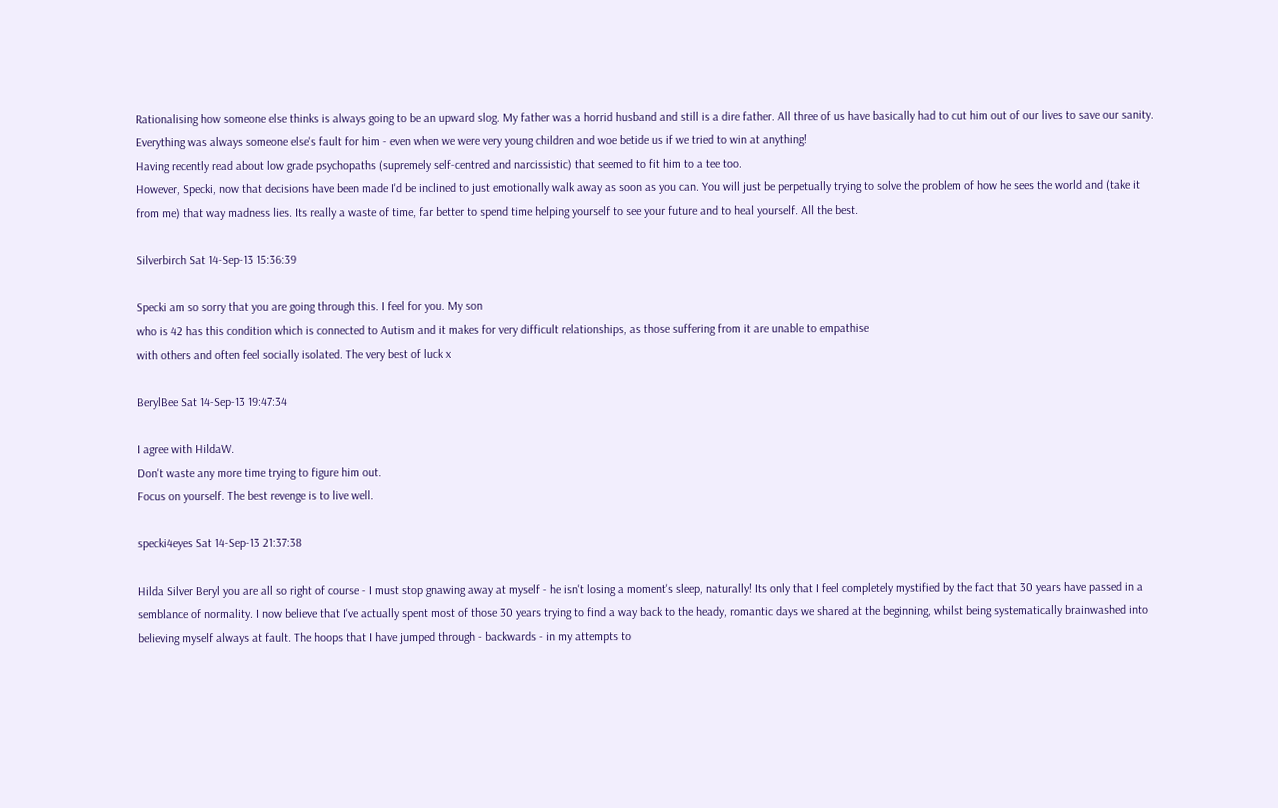Rationalising how someone else thinks is always going to be an upward slog. My father was a horrid husband and still is a dire father. All three of us have basically had to cut him out of our lives to save our sanity.
Everything was always someone else's fault for him - even when we were very young children and woe betide us if we tried to win at anything!
Having recently read about low grade psychopaths (supremely self-centred and narcissistic) that seemed to fit him to a tee too.
However, Specki, now that decisions have been made I'd be inclined to just emotionally walk away as soon as you can. You will just be perpetually trying to solve the problem of how he sees the world and (take it from me) that way madness lies. Its really a waste of time, far better to spend time helping yourself to see your future and to heal yourself. All the best.

Silverbirch Sat 14-Sep-13 15:36:39

Specki am so sorry that you are going through this. I feel for you. My son
who is 42 has this condition which is connected to Autism and it makes for very difficult relationships, as those suffering from it are unable to empathise
with others and often feel socially isolated. The very best of luck x

BerylBee Sat 14-Sep-13 19:47:34

I agree with HildaW.
Don't waste any more time trying to figure him out.
Focus on yourself. The best revenge is to live well.

specki4eyes Sat 14-Sep-13 21:37:38

Hilda Silver Beryl you are all so right of course - I must stop gnawing away at myself - he isn't losing a moment's sleep, naturally! Its only that I feel completely mystified by the fact that 30 years have passed in a semblance of normality. I now believe that I've actually spent most of those 30 years trying to find a way back to the heady, romantic days we shared at the beginning, whilst being systematically brainwashed into believing myself always at fault. The hoops that I have jumped through - backwards - in my attempts to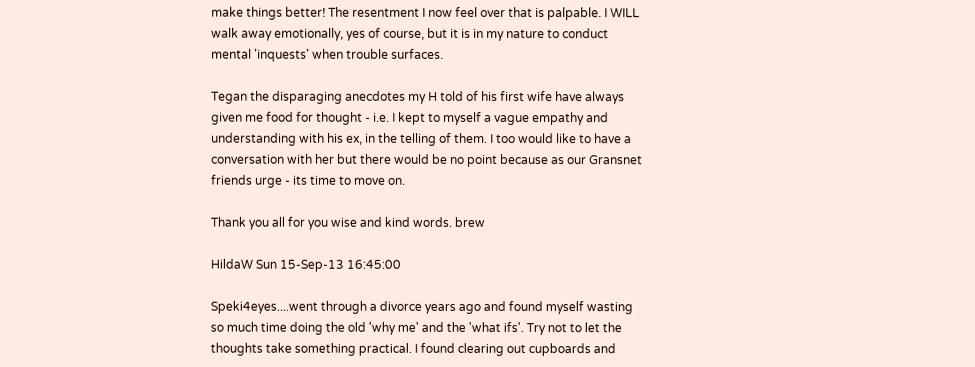make things better! The resentment I now feel over that is palpable. I WILL walk away emotionally, yes of course, but it is in my nature to conduct mental 'inquests' when trouble surfaces.

Tegan the disparaging anecdotes my H told of his first wife have always given me food for thought - i.e. I kept to myself a vague empathy and understanding with his ex, in the telling of them. I too would like to have a conversation with her but there would be no point because as our Gransnet friends urge - its time to move on.

Thank you all for you wise and kind words. brew

HildaW Sun 15-Sep-13 16:45:00

Speki4eyes....went through a divorce years ago and found myself wasting so much time doing the old 'why me' and the 'what ifs'. Try not to let the thoughts take something practical. I found clearing out cupboards and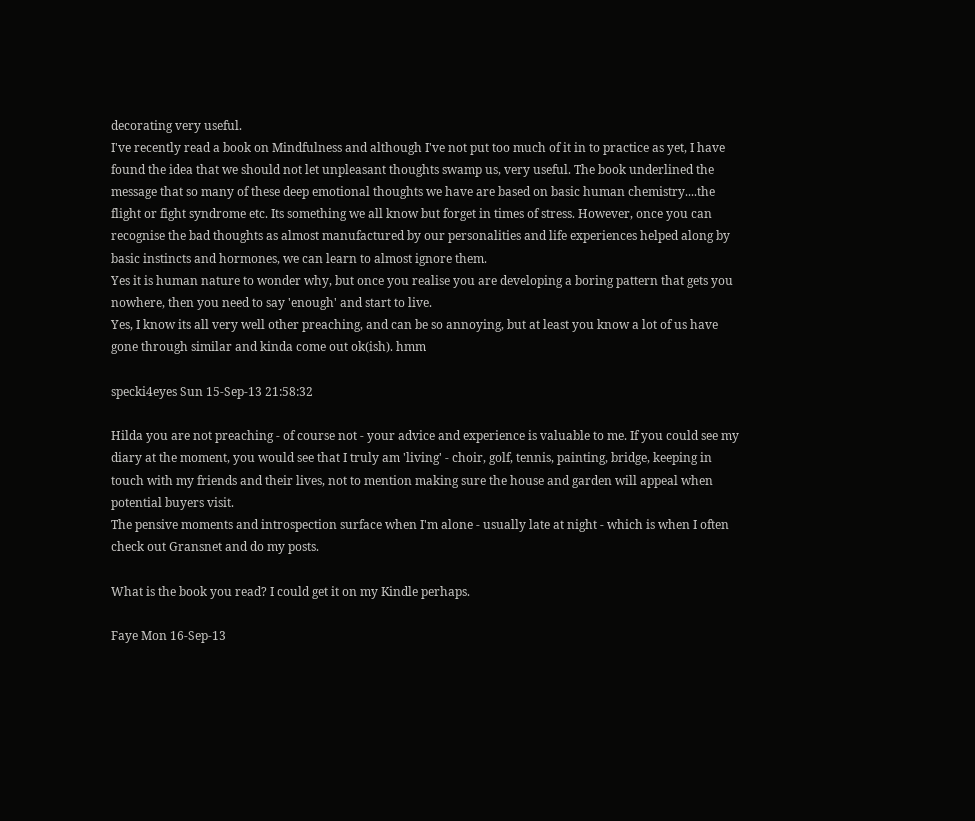decorating very useful.
I've recently read a book on Mindfulness and although I've not put too much of it in to practice as yet, I have found the idea that we should not let unpleasant thoughts swamp us, very useful. The book underlined the message that so many of these deep emotional thoughts we have are based on basic human chemistry....the flight or fight syndrome etc. Its something we all know but forget in times of stress. However, once you can recognise the bad thoughts as almost manufactured by our personalities and life experiences helped along by basic instincts and hormones, we can learn to almost ignore them.
Yes it is human nature to wonder why, but once you realise you are developing a boring pattern that gets you nowhere, then you need to say 'enough' and start to live.
Yes, I know its all very well other preaching, and can be so annoying, but at least you know a lot of us have gone through similar and kinda come out ok(ish). hmm

specki4eyes Sun 15-Sep-13 21:58:32

Hilda you are not preaching - of course not - your advice and experience is valuable to me. If you could see my diary at the moment, you would see that I truly am 'living' - choir, golf, tennis, painting, bridge, keeping in touch with my friends and their lives, not to mention making sure the house and garden will appeal when potential buyers visit.
The pensive moments and introspection surface when I'm alone - usually late at night - which is when I often check out Gransnet and do my posts.

What is the book you read? I could get it on my Kindle perhaps.

Faye Mon 16-Sep-13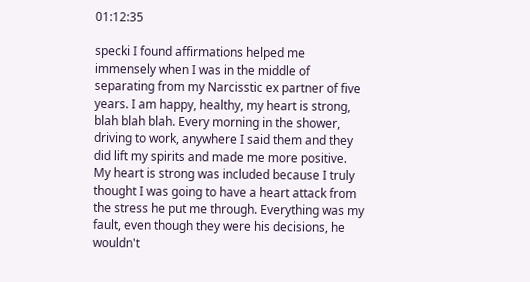01:12:35

specki I found affirmations helped me immensely when I was in the middle of separating from my Narcisstic ex partner of five years. I am happy, healthy, my heart is strong, blah blah blah. Every morning in the shower, driving to work, anywhere I said them and they did lift my spirits and made me more positive. My heart is strong was included because I truly thought I was going to have a heart attack from the stress he put me through. Everything was my fault, even though they were his decisions, he wouldn't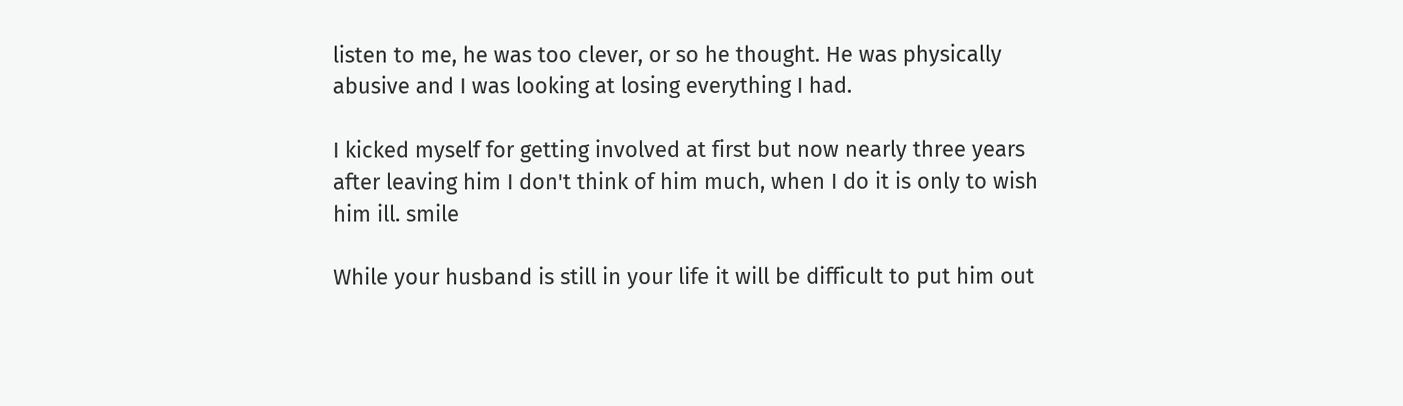listen to me, he was too clever, or so he thought. He was physically abusive and I was looking at losing everything I had.

I kicked myself for getting involved at first but now nearly three years after leaving him I don't think of him much, when I do it is only to wish him ill. smile

While your husband is still in your life it will be difficult to put him out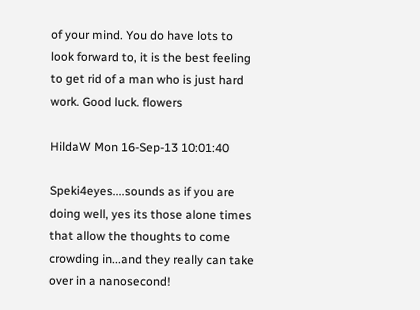of your mind. You do have lots to look forward to, it is the best feeling to get rid of a man who is just hard work. Good luck. flowers

HildaW Mon 16-Sep-13 10:01:40

Speki4eyes....sounds as if you are doing well, yes its those alone times that allow the thoughts to come crowding in...and they really can take over in a nanosecond!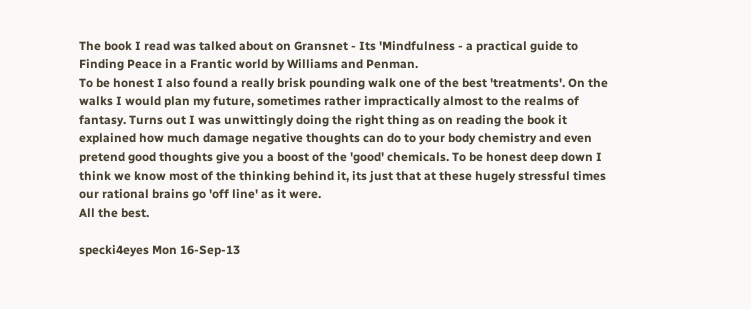The book I read was talked about on Gransnet - Its 'Mindfulness - a practical guide to Finding Peace in a Frantic world by Williams and Penman.
To be honest I also found a really brisk pounding walk one of the best 'treatments'. On the walks I would plan my future, sometimes rather impractically almost to the realms of fantasy. Turns out I was unwittingly doing the right thing as on reading the book it explained how much damage negative thoughts can do to your body chemistry and even pretend good thoughts give you a boost of the 'good' chemicals. To be honest deep down I think we know most of the thinking behind it, its just that at these hugely stressful times our rational brains go 'off line' as it were.
All the best.

specki4eyes Mon 16-Sep-13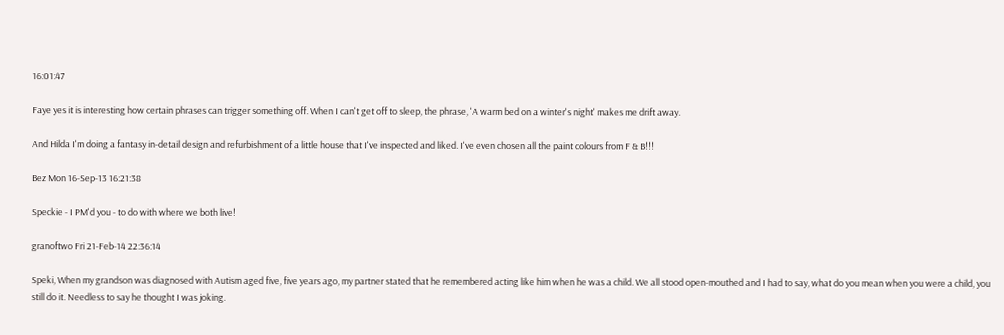16:01:47

Faye yes it is interesting how certain phrases can trigger something off. When I can't get off to sleep, the phrase, 'A warm bed on a winter's night' makes me drift away.

And Hilda I'm doing a fantasy in-detail design and refurbishment of a little house that I've inspected and liked. I've even chosen all the paint colours from F & B!!!

Bez Mon 16-Sep-13 16:21:38

Speckie - I PM'd you - to do with where we both live!

granoftwo Fri 21-Feb-14 22:36:14

Speki, When my grandson was diagnosed with Autism aged five, five years ago, my partner stated that he remembered acting like him when he was a child. We all stood open-mouthed and I had to say, what do you mean when you were a child, you still do it. Needless to say he thought I was joking.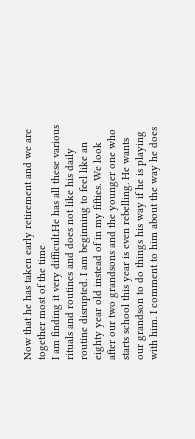Now that he has taken early retirement and we are together most of the time
I am finding it very difficult.He has all these various rituals and routines and does not like his daily routine disrupted. I am beginning to feel like an eighty year old instead of in my fifties. We look after our two grandsons and the younger one who starts school this year is even rebelling. He wants our grandson to do things his way if he is playing with him. I comment to him about the way he does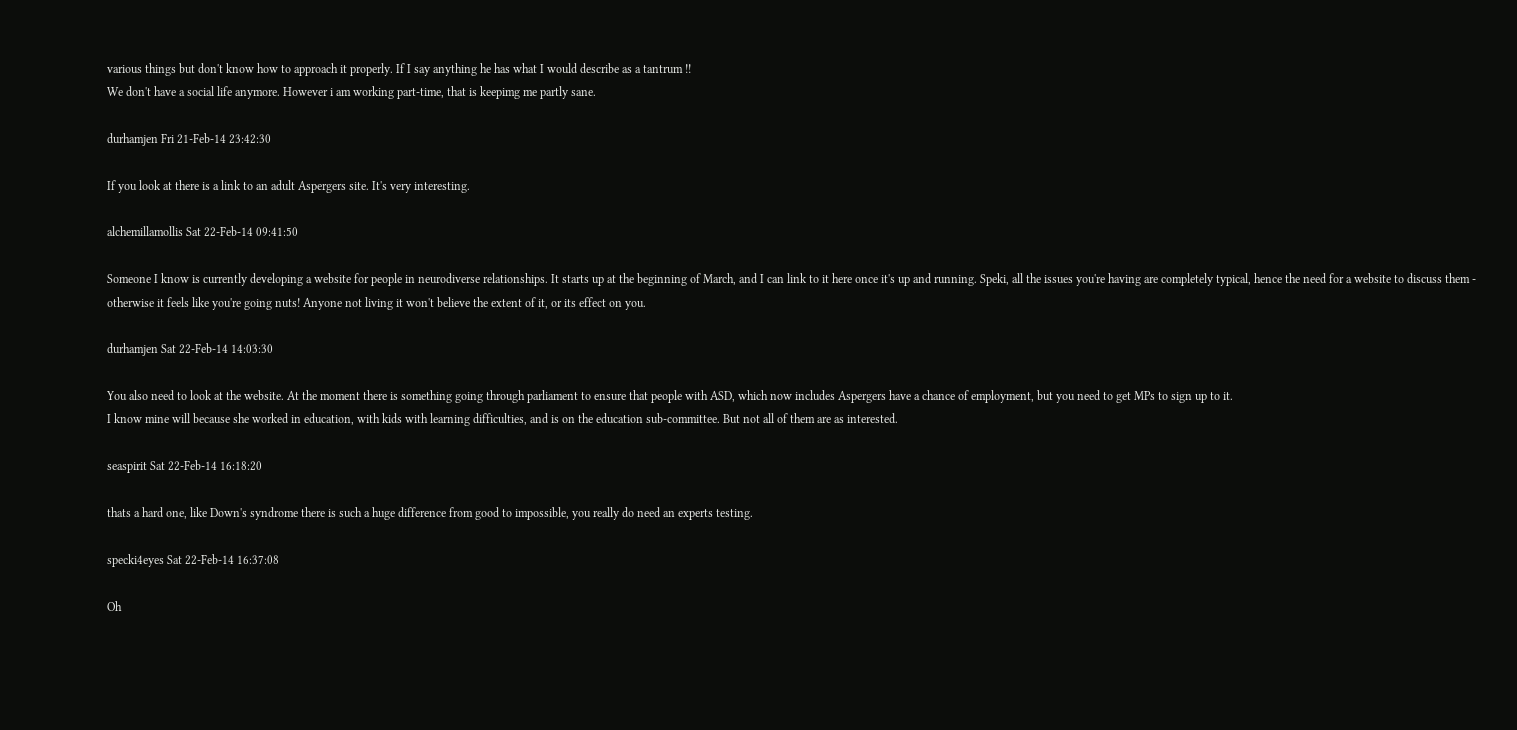various things but don't know how to approach it properly. If I say anything he has what I would describe as a tantrum !!
We don't have a social life anymore. However i am working part-time, that is keepimg me partly sane.

durhamjen Fri 21-Feb-14 23:42:30

If you look at there is a link to an adult Aspergers site. It's very interesting.

alchemillamollis Sat 22-Feb-14 09:41:50

Someone I know is currently developing a website for people in neurodiverse relationships. It starts up at the beginning of March, and I can link to it here once it's up and running. Speki, all the issues you're having are completely typical, hence the need for a website to discuss them - otherwise it feels like you're going nuts! Anyone not living it won't believe the extent of it, or its effect on you.

durhamjen Sat 22-Feb-14 14:03:30

You also need to look at the website. At the moment there is something going through parliament to ensure that people with ASD, which now includes Aspergers have a chance of employment, but you need to get MPs to sign up to it.
I know mine will because she worked in education, with kids with learning difficulties, and is on the education sub-committee. But not all of them are as interested.

seaspirit Sat 22-Feb-14 16:18:20

thats a hard one, like Down's syndrome there is such a huge difference from good to impossible, you really do need an experts testing.

specki4eyes Sat 22-Feb-14 16:37:08

Oh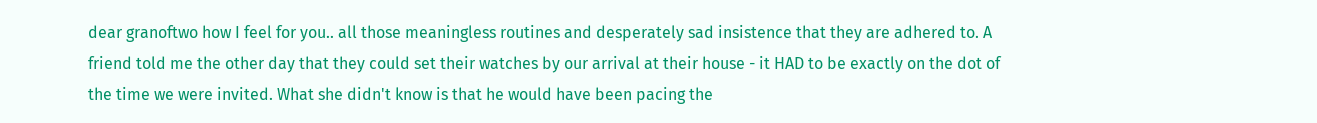dear granoftwo how I feel for you.. all those meaningless routines and desperately sad insistence that they are adhered to. A friend told me the other day that they could set their watches by our arrival at their house - it HAD to be exactly on the dot of the time we were invited. What she didn't know is that he would have been pacing the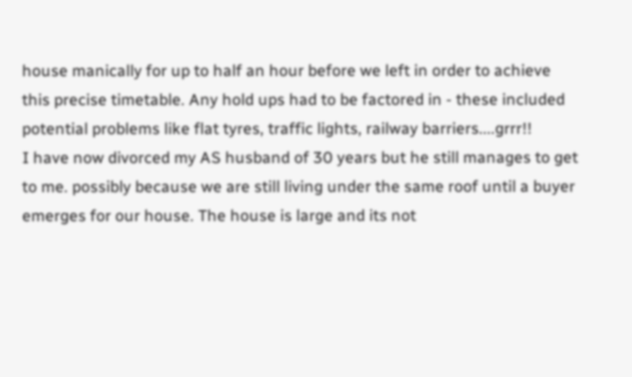house manically for up to half an hour before we left in order to achieve this precise timetable. Any hold ups had to be factored in - these included potential problems like flat tyres, traffic lights, railway barriers....grrr!!
I have now divorced my AS husband of 30 years but he still manages to get to me. possibly because we are still living under the same roof until a buyer emerges for our house. The house is large and its not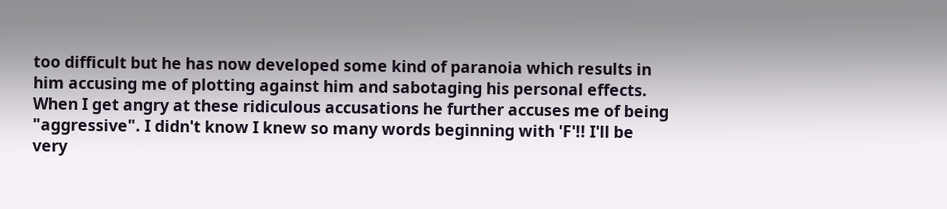too difficult but he has now developed some kind of paranoia which results in him accusing me of plotting against him and sabotaging his personal effects. When I get angry at these ridiculous accusations he further accuses me of being "aggressive". I didn't know I knew so many words beginning with 'F'!! I'll be very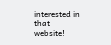interested in that website!